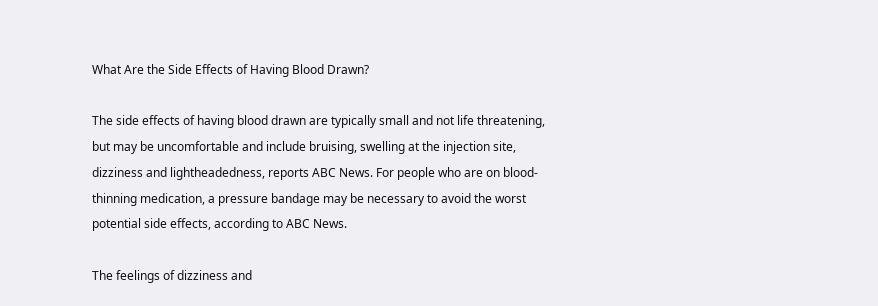What Are the Side Effects of Having Blood Drawn?

The side effects of having blood drawn are typically small and not life threatening, but may be uncomfortable and include bruising, swelling at the injection site, dizziness and lightheadedness, reports ABC News. For people who are on blood-thinning medication, a pressure bandage may be necessary to avoid the worst potential side effects, according to ABC News.

The feelings of dizziness and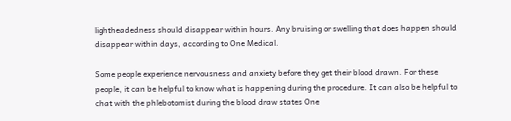lightheadedness should disappear within hours. Any bruising or swelling that does happen should disappear within days, according to One Medical.

Some people experience nervousness and anxiety before they get their blood drawn. For these people, it can be helpful to know what is happening during the procedure. It can also be helpful to chat with the phlebotomist during the blood draw states One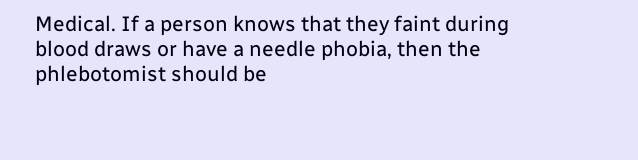Medical. If a person knows that they faint during blood draws or have a needle phobia, then the phlebotomist should be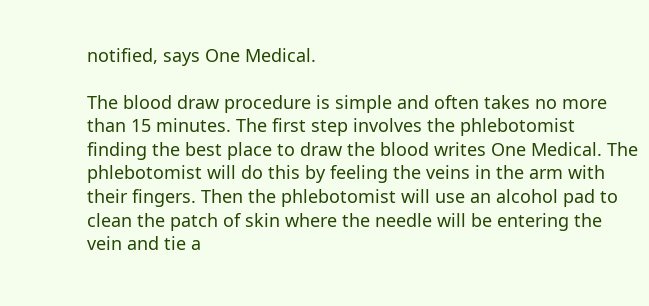notified, says One Medical.

The blood draw procedure is simple and often takes no more than 15 minutes. The first step involves the phlebotomist finding the best place to draw the blood writes One Medical. The phlebotomist will do this by feeling the veins in the arm with their fingers. Then the phlebotomist will use an alcohol pad to clean the patch of skin where the needle will be entering the vein and tie a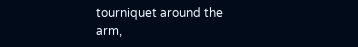tourniquet around the arm,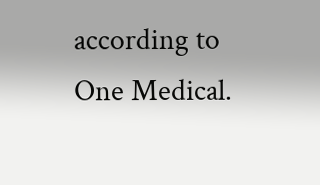according to One Medical.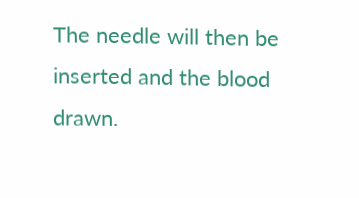The needle will then be inserted and the blood drawn.